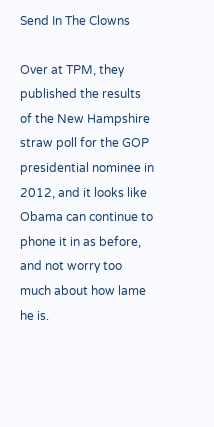Send In The Clowns

Over at TPM, they published the results of the New Hampshire straw poll for the GOP presidential nominee in 2012, and it looks like Obama can continue to phone it in as before, and not worry too much about how lame he is.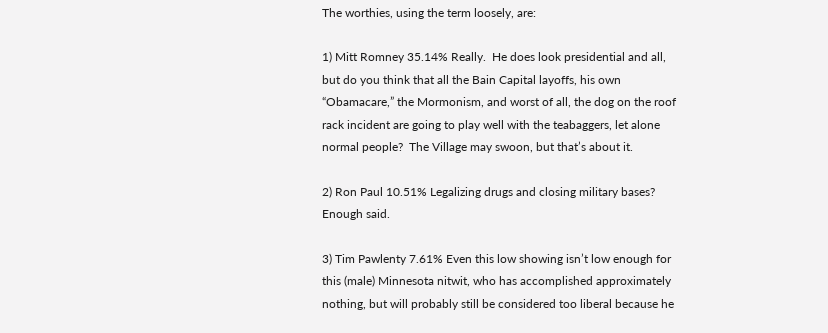The worthies, using the term loosely, are:

1) Mitt Romney 35.14% Really.  He does look presidential and all, but do you think that all the Bain Capital layoffs, his own “Obamacare,” the Mormonism, and worst of all, the dog on the roof rack incident are going to play well with the teabaggers, let alone normal people?  The Village may swoon, but that’s about it.

2) Ron Paul 10.51% Legalizing drugs and closing military bases?  Enough said.

3) Tim Pawlenty 7.61% Even this low showing isn’t low enough for this (male) Minnesota nitwit, who has accomplished approximately nothing, but will probably still be considered too liberal because he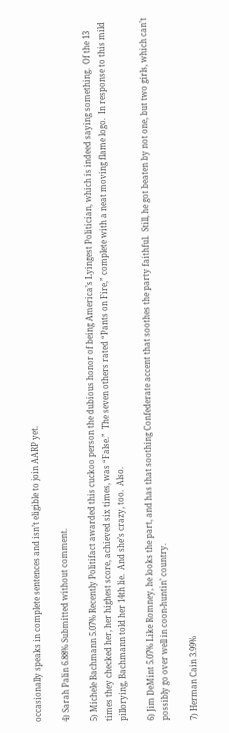occasionally speaks in complete sentences and isn’t eligible to join AARP yet.

4) Sarah Palin 6.88% Submitted without comment.

5) Michele Bachmann 5.07% Recently Politifact awarded this cuckoo person the dubious honor of being America’s Lyingest Politician, which is indeed saying something.  Of the 13 times they checked her, her highest score, achieved six times, was “False.”  The seven others rated “Pants on Fire,” complete with a neat moving flame logo.  In response to this mild pillorying, Bachmann told her 14th lie.  And she’s crazy, too.  Also.

6) Jim DeMint 5.07% Like Romney, he looks the part, and has that soothing Confederate accent that soothes the party faithful.  Still, he got beaten by not one, but two girls, which can’t possibly go over well in coon-huntin’ country.

7) Herman Cain 3.99%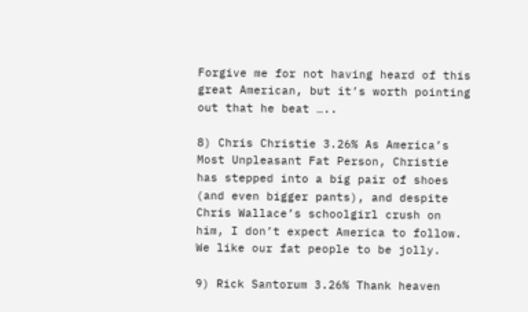Forgive me for not having heard of this great American, but it’s worth pointing out that he beat …..

8) Chris Christie 3.26% As America’s Most Unpleasant Fat Person, Christie has stepped into a big pair of shoes (and even bigger pants), and despite Chris Wallace’s schoolgirl crush on him, I don’t expect America to follow.  We like our fat people to be jolly.

9) Rick Santorum 3.26% Thank heaven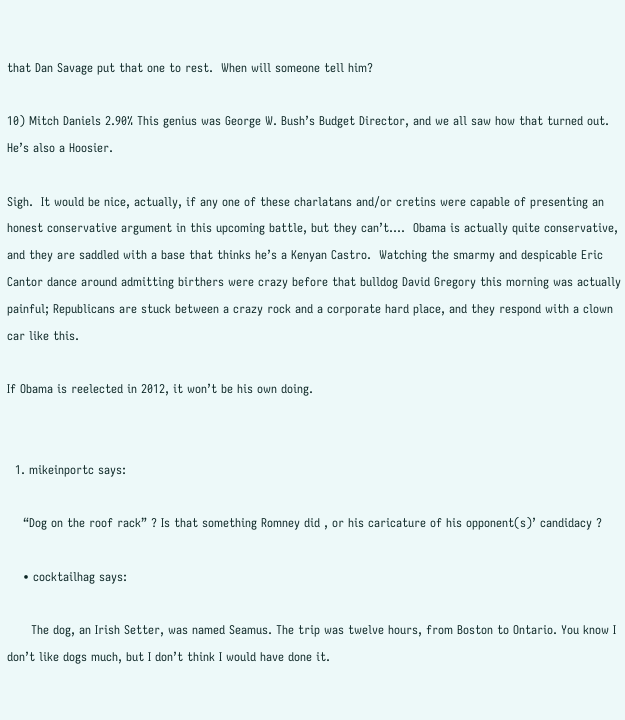that Dan Savage put that one to rest.  When will someone tell him?

10) Mitch Daniels 2.90% This genius was George W. Bush’s Budget Director, and we all saw how that turned out.  He’s also a Hoosier.

Sigh.  It would be nice, actually, if any one of these charlatans and/or cretins were capable of presenting an honest conservative argument in this upcoming battle, but they can’t….  Obama is actually quite conservative, and they are saddled with a base that thinks he’s a Kenyan Castro.  Watching the smarmy and despicable Eric Cantor dance around admitting birthers were crazy before that bulldog David Gregory this morning was actually painful; Republicans are stuck between a crazy rock and a corporate hard place, and they respond with a clown car like this.

If Obama is reelected in 2012, it won’t be his own doing.


  1. mikeinportc says:

    “Dog on the roof rack” ? Is that something Romney did , or his caricature of his opponent(s)’ candidacy ?

    • cocktailhag says:

      The dog, an Irish Setter, was named Seamus. The trip was twelve hours, from Boston to Ontario. You know I don’t like dogs much, but I don’t think I would have done it.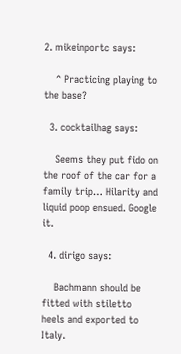2. mikeinportc says:

    ^ Practicing playing to the base?

  3. cocktailhag says:

    Seems they put fido on the roof of the car for a family trip… Hilarity and liquid poop ensued. Google it.

  4. dirigo says:

    Bachmann should be fitted with stiletto heels and exported to Italy.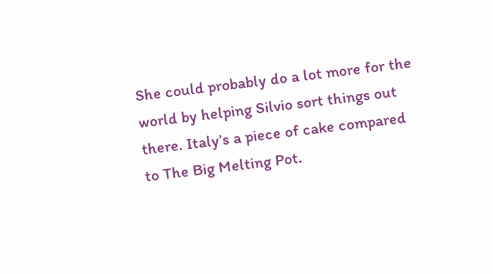She could probably do a lot more for the world by helping Silvio sort things out there. Italy’s a piece of cake compared to The Big Melting Pot.